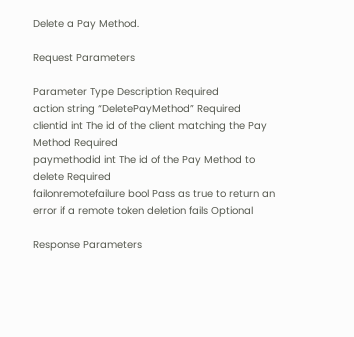Delete a Pay Method.

Request Parameters

Parameter Type Description Required
action string “DeletePayMethod” Required
clientid int The id of the client matching the Pay Method Required
paymethodid int The id of the Pay Method to delete Required
failonremotefailure bool Pass as true to return an error if a remote token deletion fails Optional

Response Parameters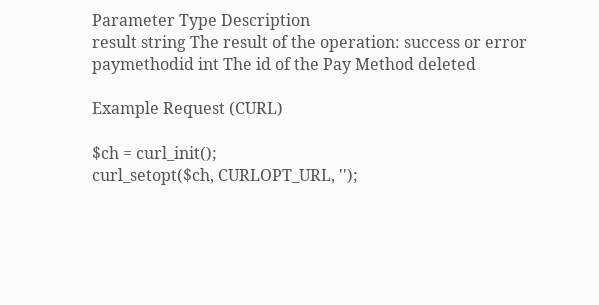Parameter Type Description
result string The result of the operation: success or error
paymethodid int The id of the Pay Method deleted

Example Request (CURL)

$ch = curl_init();
curl_setopt($ch, CURLOPT_URL, '');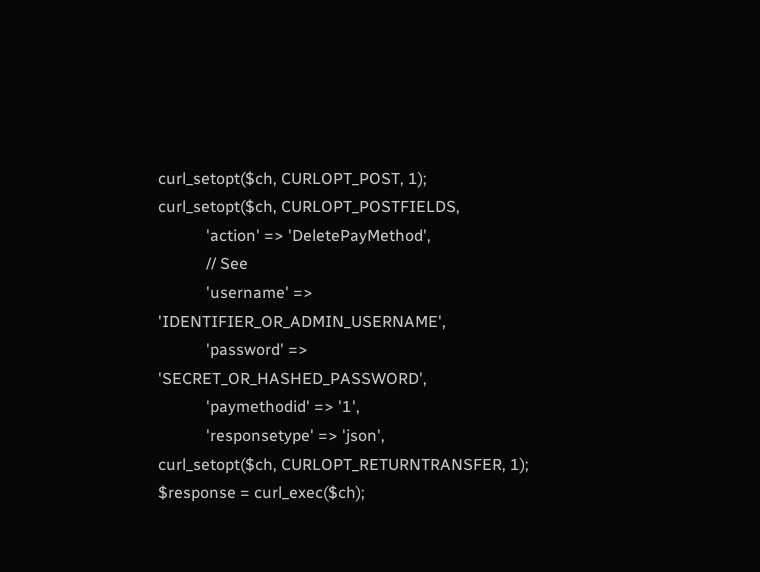curl_setopt($ch, CURLOPT_POST, 1);
curl_setopt($ch, CURLOPT_POSTFIELDS,
            'action' => 'DeletePayMethod',
            // See
            'username' => 'IDENTIFIER_OR_ADMIN_USERNAME',
            'password' => 'SECRET_OR_HASHED_PASSWORD',
            'paymethodid' => '1',
            'responsetype' => 'json',
curl_setopt($ch, CURLOPT_RETURNTRANSFER, 1);
$response = curl_exec($ch);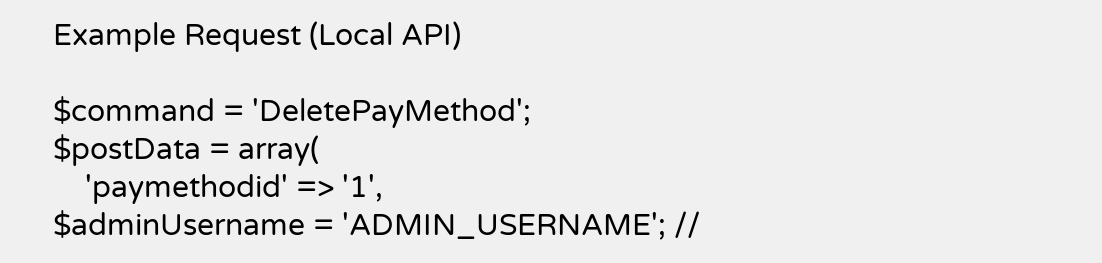Example Request (Local API)

$command = 'DeletePayMethod';
$postData = array(
    'paymethodid' => '1',
$adminUsername = 'ADMIN_USERNAME'; //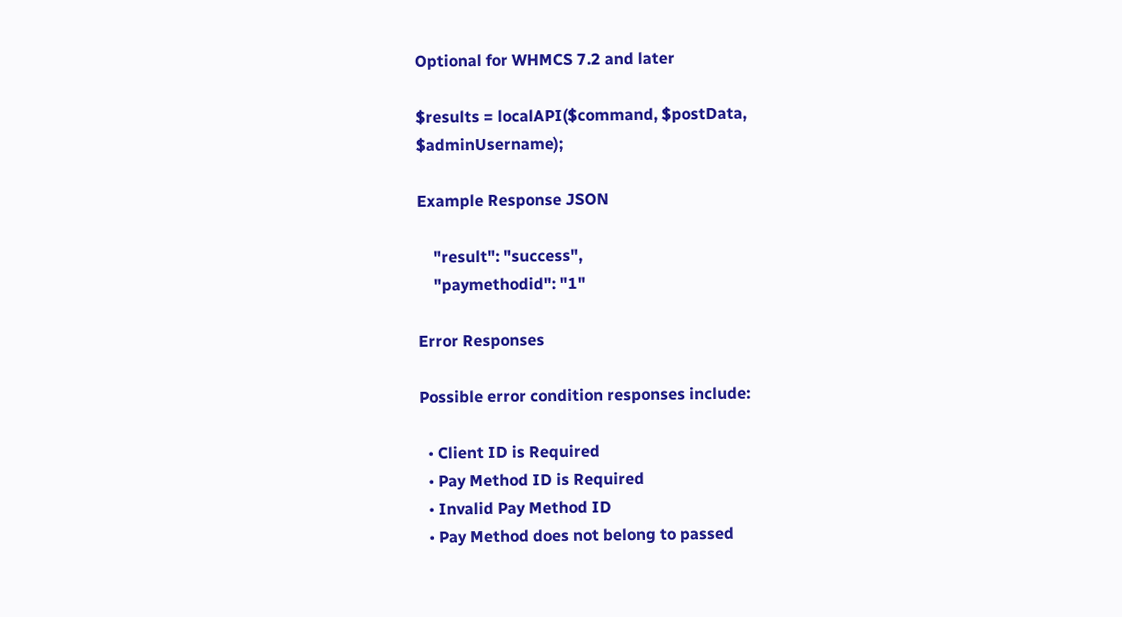Optional for WHMCS 7.2 and later

$results = localAPI($command, $postData, $adminUsername);

Example Response JSON

    "result": "success",
    "paymethodid": "1"

Error Responses

Possible error condition responses include:

  • Client ID is Required
  • Pay Method ID is Required
  • Invalid Pay Method ID
  • Pay Method does not belong to passed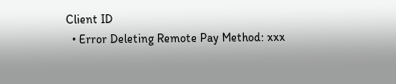Client ID
  • Error Deleting Remote Pay Method: xxx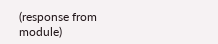(response from module)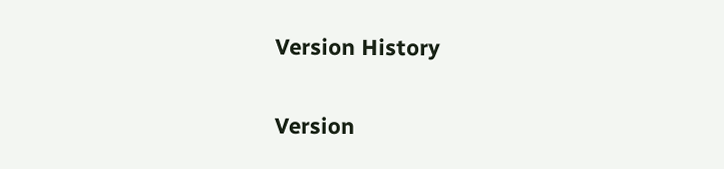Version History

Version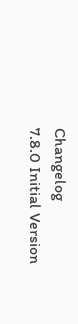Changelog
7.8.0 Initial Version